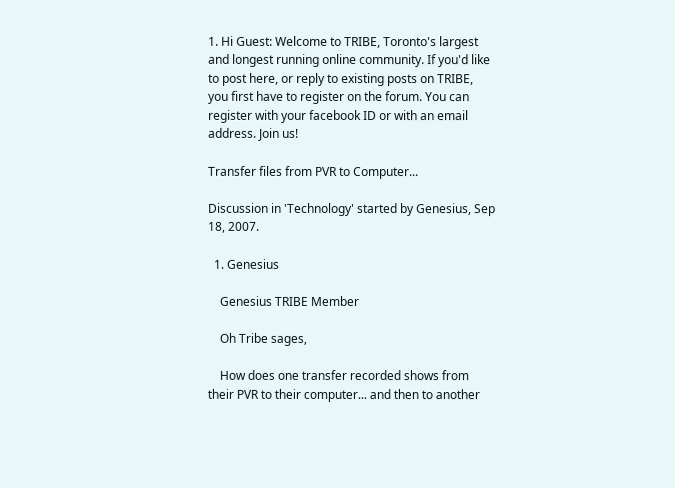1. Hi Guest: Welcome to TRIBE, Toronto's largest and longest running online community. If you'd like to post here, or reply to existing posts on TRIBE, you first have to register on the forum. You can register with your facebook ID or with an email address. Join us!

Transfer files from PVR to Computer...

Discussion in 'Technology' started by Genesius, Sep 18, 2007.

  1. Genesius

    Genesius TRIBE Member

    Oh Tribe sages,

    How does one transfer recorded shows from their PVR to their computer... and then to another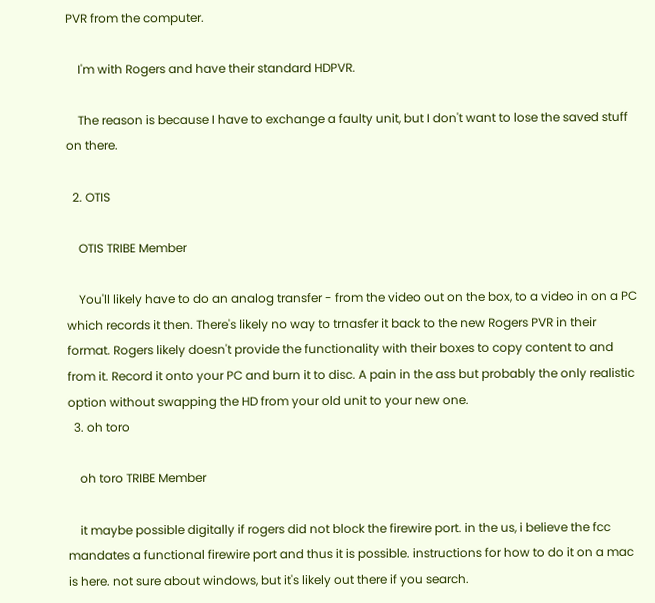PVR from the computer.

    I'm with Rogers and have their standard HDPVR.

    The reason is because I have to exchange a faulty unit, but I don't want to lose the saved stuff on there.

  2. OTIS

    OTIS TRIBE Member

    You'll likely have to do an analog transfer - from the video out on the box, to a video in on a PC which records it then. There's likely no way to trnasfer it back to the new Rogers PVR in their format. Rogers likely doesn't provide the functionality with their boxes to copy content to and from it. Record it onto your PC and burn it to disc. A pain in the ass but probably the only realistic option without swapping the HD from your old unit to your new one.
  3. oh toro

    oh toro TRIBE Member

    it maybe possible digitally if rogers did not block the firewire port. in the us, i believe the fcc mandates a functional firewire port and thus it is possible. instructions for how to do it on a mac is here. not sure about windows, but it's likely out there if you search.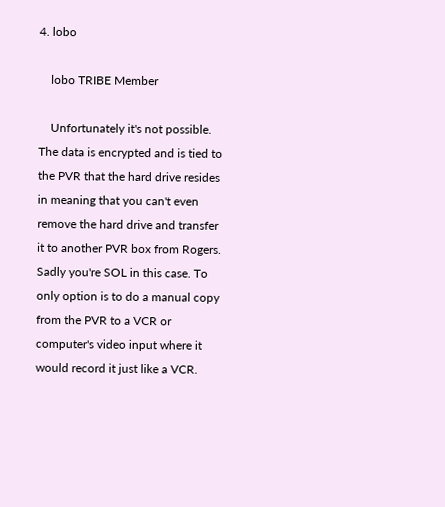4. lobo

    lobo TRIBE Member

    Unfortunately it's not possible. The data is encrypted and is tied to the PVR that the hard drive resides in meaning that you can't even remove the hard drive and transfer it to another PVR box from Rogers. Sadly you're SOL in this case. To only option is to do a manual copy from the PVR to a VCR or computer's video input where it would record it just like a VCR.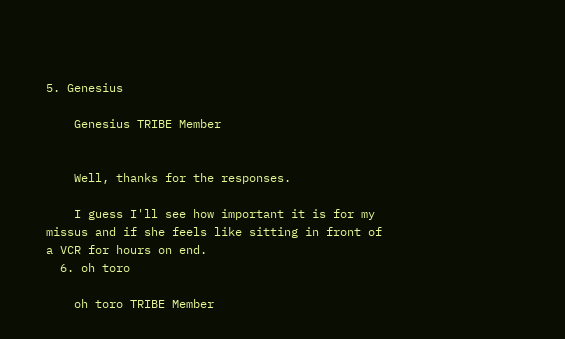5. Genesius

    Genesius TRIBE Member


    Well, thanks for the responses.

    I guess I'll see how important it is for my missus and if she feels like sitting in front of a VCR for hours on end.
  6. oh toro

    oh toro TRIBE Member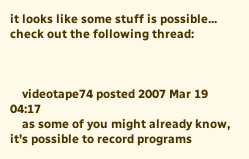it looks like some stuff is possible... check out the following thread:



    videotape74 posted 2007 Mar 19 04:17
    as some of you might already know, it's possible to record programs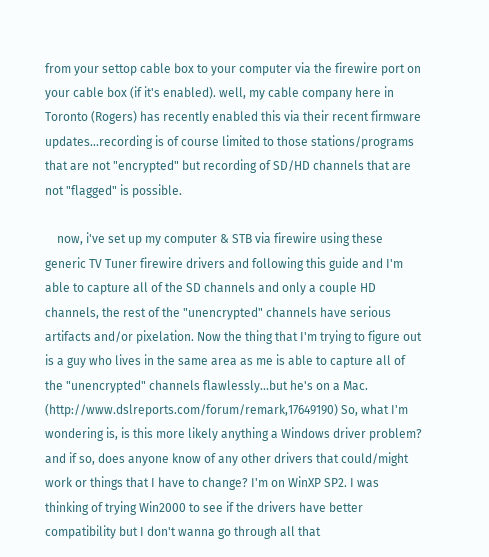from your settop cable box to your computer via the firewire port on your cable box (if it's enabled). well, my cable company here in Toronto (Rogers) has recently enabled this via their recent firmware updates...recording is of course limited to those stations/programs that are not "encrypted" but recording of SD/HD channels that are not "flagged" is possible.

    now, i've set up my computer & STB via firewire using these generic TV Tuner firewire drivers and following this guide and I'm able to capture all of the SD channels and only a couple HD channels, the rest of the "unencrypted" channels have serious artifacts and/or pixelation. Now the thing that I'm trying to figure out is a guy who lives in the same area as me is able to capture all of the "unencrypted" channels flawlessly...but he's on a Mac. (http://www.dslreports.com/forum/remark,17649190) So, what I'm wondering is, is this more likely anything a Windows driver problem? and if so, does anyone know of any other drivers that could/might work or things that I have to change? I'm on WinXP SP2. I was thinking of trying Win2000 to see if the drivers have better compatibility but I don't wanna go through all that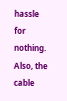hassle for nothing. Also, the cable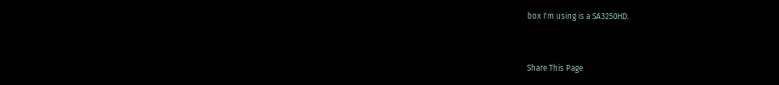box I'm using is a SA3250HD.


Share This Page